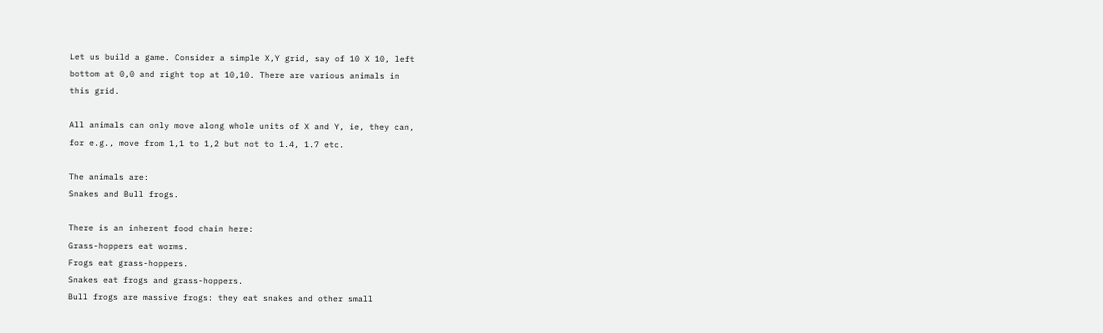Let us build a game. Consider a simple X,Y grid, say of 10 X 10, left
bottom at 0,0 and right top at 10,10. There are various animals in
this grid.

All animals can only move along whole units of X and Y, ie, they can,
for e.g., move from 1,1 to 1,2 but not to 1.4, 1.7 etc.

The animals are:
Snakes and Bull frogs.

There is an inherent food chain here:
Grass-hoppers eat worms.
Frogs eat grass-hoppers.
Snakes eat frogs and grass-hoppers.
Bull frogs are massive frogs: they eat snakes and other small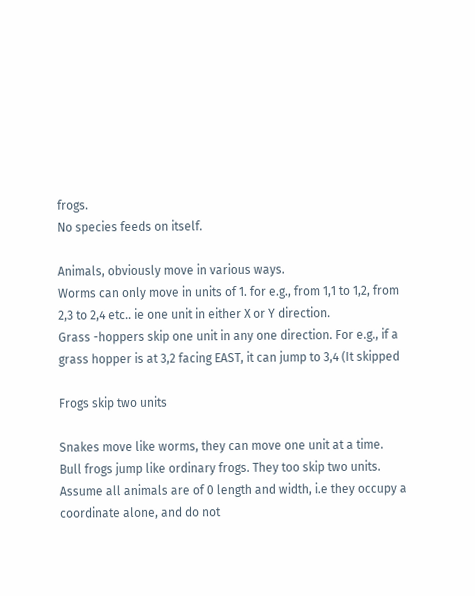frogs.
No species feeds on itself.

Animals, obviously move in various ways.
Worms can only move in units of 1. for e.g., from 1,1 to 1,2, from
2,3 to 2,4 etc.. ie one unit in either X or Y direction.
Grass -hoppers skip one unit in any one direction. For e.g., if a
grass hopper is at 3,2 facing EAST, it can jump to 3,4 (It skipped

Frogs skip two units

Snakes move like worms, they can move one unit at a time.
Bull frogs jump like ordinary frogs. They too skip two units.
Assume all animals are of 0 length and width, i.e they occupy a
coordinate alone, and do not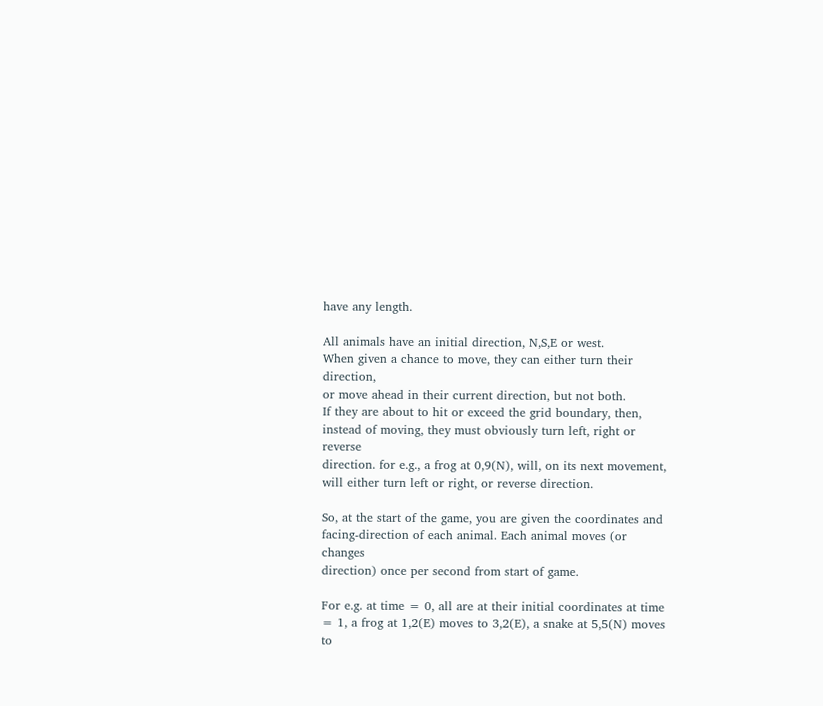have any length.

All animals have an initial direction, N,S,E or west.
When given a chance to move, they can either turn their direction,
or move ahead in their current direction, but not both.
If they are about to hit or exceed the grid boundary, then,
instead of moving, they must obviously turn left, right or reverse
direction. for e.g., a frog at 0,9(N), will, on its next movement,
will either turn left or right, or reverse direction.

So, at the start of the game, you are given the coordinates and
facing-direction of each animal. Each animal moves (or changes
direction) once per second from start of game.

For e.g. at time = 0, all are at their initial coordinates at time
= 1, a frog at 1,2(E) moves to 3,2(E), a snake at 5,5(N) moves to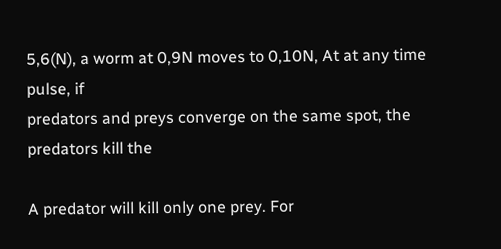5,6(N), a worm at 0,9N moves to 0,10N, At at any time pulse, if
predators and preys converge on the same spot, the predators kill the

A predator will kill only one prey. For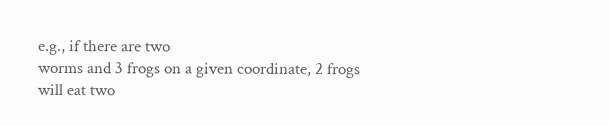e.g., if there are two
worms and 3 frogs on a given coordinate, 2 frogs will eat two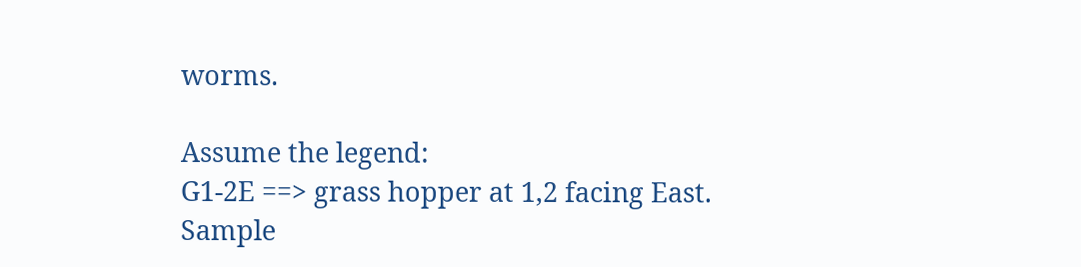worms.

Assume the legend:
G1-2E ==> grass hopper at 1,2 facing East.
Sample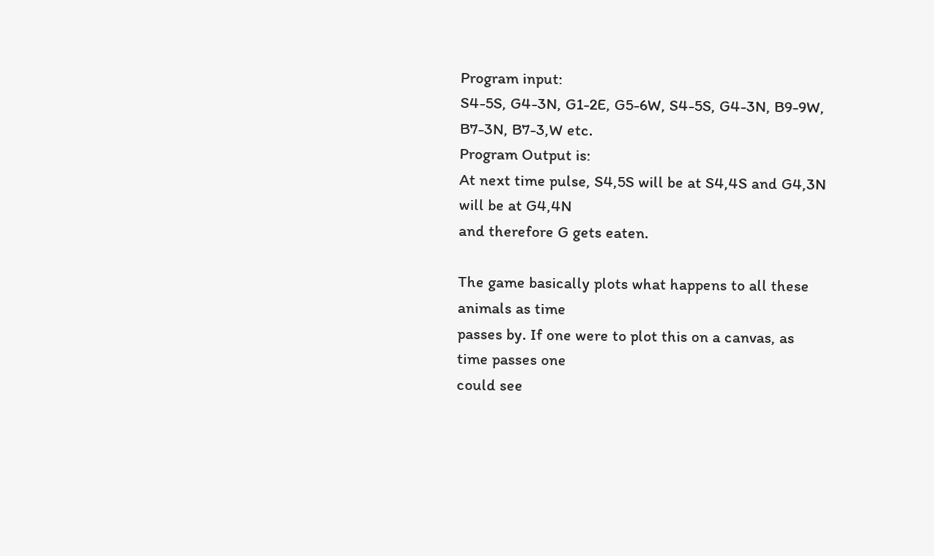Program input:
S4-5S, G4-3N, G1-2E, G5-6W, S4-5S, G4-3N, B9-9W, B7-3N, B7-3,W etc.
Program Output is:
At next time pulse, S4,5S will be at S4,4S and G4,3N will be at G4,4N
and therefore G gets eaten.

The game basically plots what happens to all these animals as time
passes by. If one were to plot this on a canvas, as time passes one
could see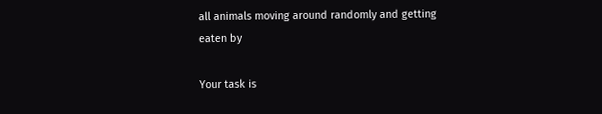all animals moving around randomly and getting eaten by

Your task is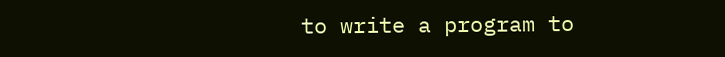to write a program to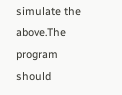simulate the above.The program
should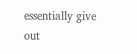essentially give out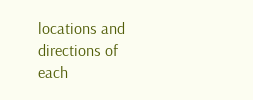locations and directions of each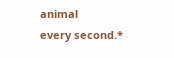animal
every second.*